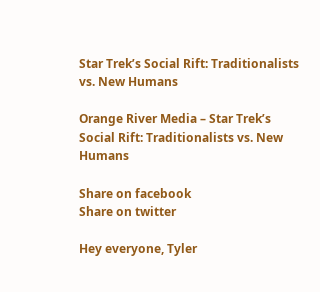Star Trek’s Social Rift: Traditionalists vs. New Humans

Orange River Media – Star Trek’s Social Rift: Traditionalists vs. New Humans

Share on facebook
Share on twitter

Hey everyone, Tyler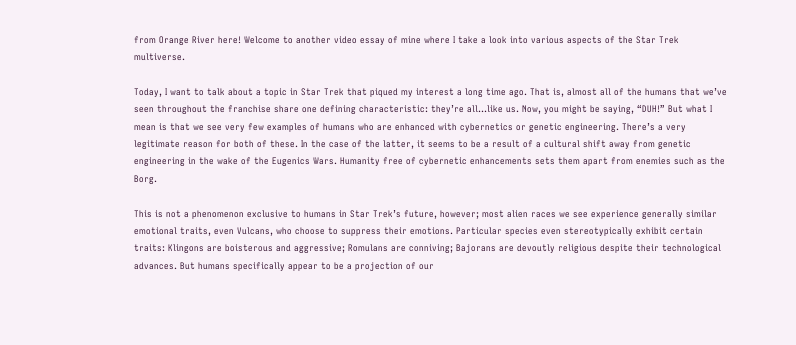from Orange River here! Welcome to another video essay of mine where I take a look into various aspects of the Star Trek multiverse.

Today, I want to talk about a topic in Star Trek that piqued my interest a long time ago. That is, almost all of the humans that we’ve seen throughout the franchise share one defining characteristic: they’re all…like us. Now, you might be saying, “DUH!” But what I mean is that we see very few examples of humans who are enhanced with cybernetics or genetic engineering. There’s a very legitimate reason for both of these. In the case of the latter, it seems to be a result of a cultural shift away from genetic engineering in the wake of the Eugenics Wars. Humanity free of cybernetic enhancements sets them apart from enemies such as the Borg.

This is not a phenomenon exclusive to humans in Star Trek’s future, however; most alien races we see experience generally similar emotional traits, even Vulcans, who choose to suppress their emotions. Particular species even stereotypically exhibit certain traits: Klingons are boisterous and aggressive; Romulans are conniving; Bajorans are devoutly religious despite their technological advances. But humans specifically appear to be a projection of our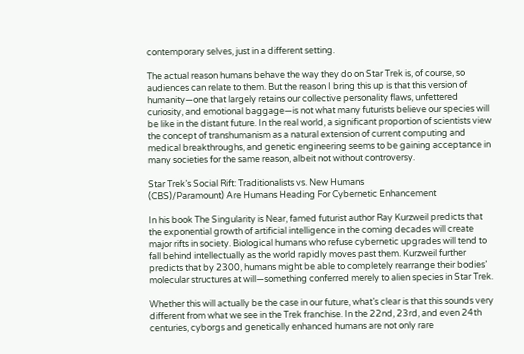contemporary selves, just in a different setting.

The actual reason humans behave the way they do on Star Trek is, of course, so audiences can relate to them. But the reason I bring this up is that this version of humanity—one that largely retains our collective personality flaws, unfettered curiosity, and emotional baggage—is not what many futurists believe our species will be like in the distant future. In the real world, a significant proportion of scientists view the concept of transhumanism as a natural extension of current computing and medical breakthroughs, and genetic engineering seems to be gaining acceptance in many societies for the same reason, albeit not without controversy.

Star Trek’s Social Rift: Traditionalists vs. New Humans
(CBS)/Paramount) Are Humans Heading For Cybernetic Enhancement

In his book The Singularity is Near, famed futurist author Ray Kurzweil predicts that the exponential growth of artificial intelligence in the coming decades will create major rifts in society. Biological humans who refuse cybernetic upgrades will tend to fall behind intellectually as the world rapidly moves past them. Kurzweil further predicts that by 2300, humans might be able to completely rearrange their bodies’ molecular structures at will—something conferred merely to alien species in Star Trek.

Whether this will actually be the case in our future, what’s clear is that this sounds very different from what we see in the Trek franchise. In the 22nd, 23rd, and even 24th centuries, cyborgs and genetically enhanced humans are not only rare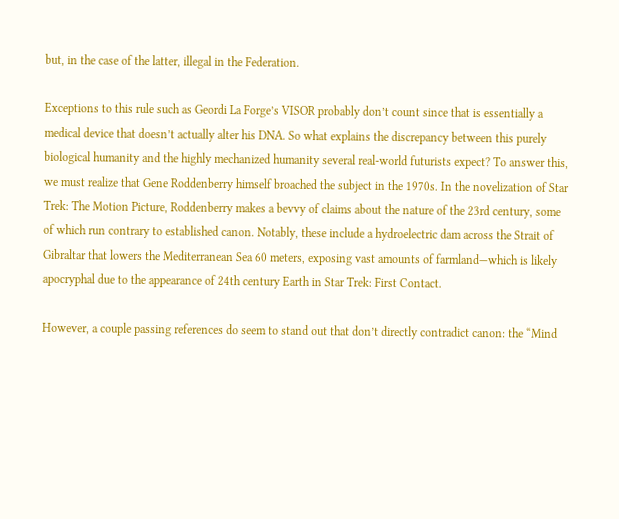but, in the case of the latter, illegal in the Federation.

Exceptions to this rule such as Geordi La Forge’s VISOR probably don’t count since that is essentially a medical device that doesn’t actually alter his DNA. So what explains the discrepancy between this purely biological humanity and the highly mechanized humanity several real-world futurists expect? To answer this, we must realize that Gene Roddenberry himself broached the subject in the 1970s. In the novelization of Star Trek: The Motion Picture, Roddenberry makes a bevvy of claims about the nature of the 23rd century, some of which run contrary to established canon. Notably, these include a hydroelectric dam across the Strait of Gibraltar that lowers the Mediterranean Sea 60 meters, exposing vast amounts of farmland—which is likely apocryphal due to the appearance of 24th century Earth in Star Trek: First Contact.

However, a couple passing references do seem to stand out that don’t directly contradict canon: the “Mind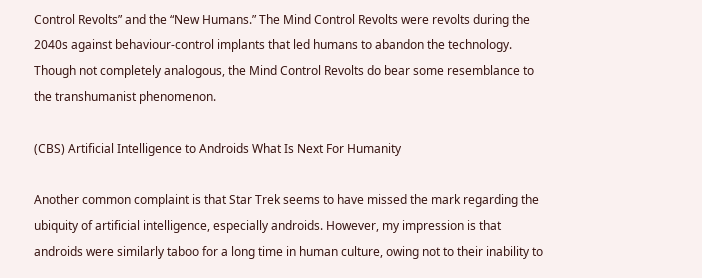Control Revolts” and the “New Humans.” The Mind Control Revolts were revolts during the 2040s against behaviour-control implants that led humans to abandon the technology. Though not completely analogous, the Mind Control Revolts do bear some resemblance to the transhumanist phenomenon.

(CBS) Artificial Intelligence to Androids What Is Next For Humanity

Another common complaint is that Star Trek seems to have missed the mark regarding the ubiquity of artificial intelligence, especially androids. However, my impression is that androids were similarly taboo for a long time in human culture, owing not to their inability to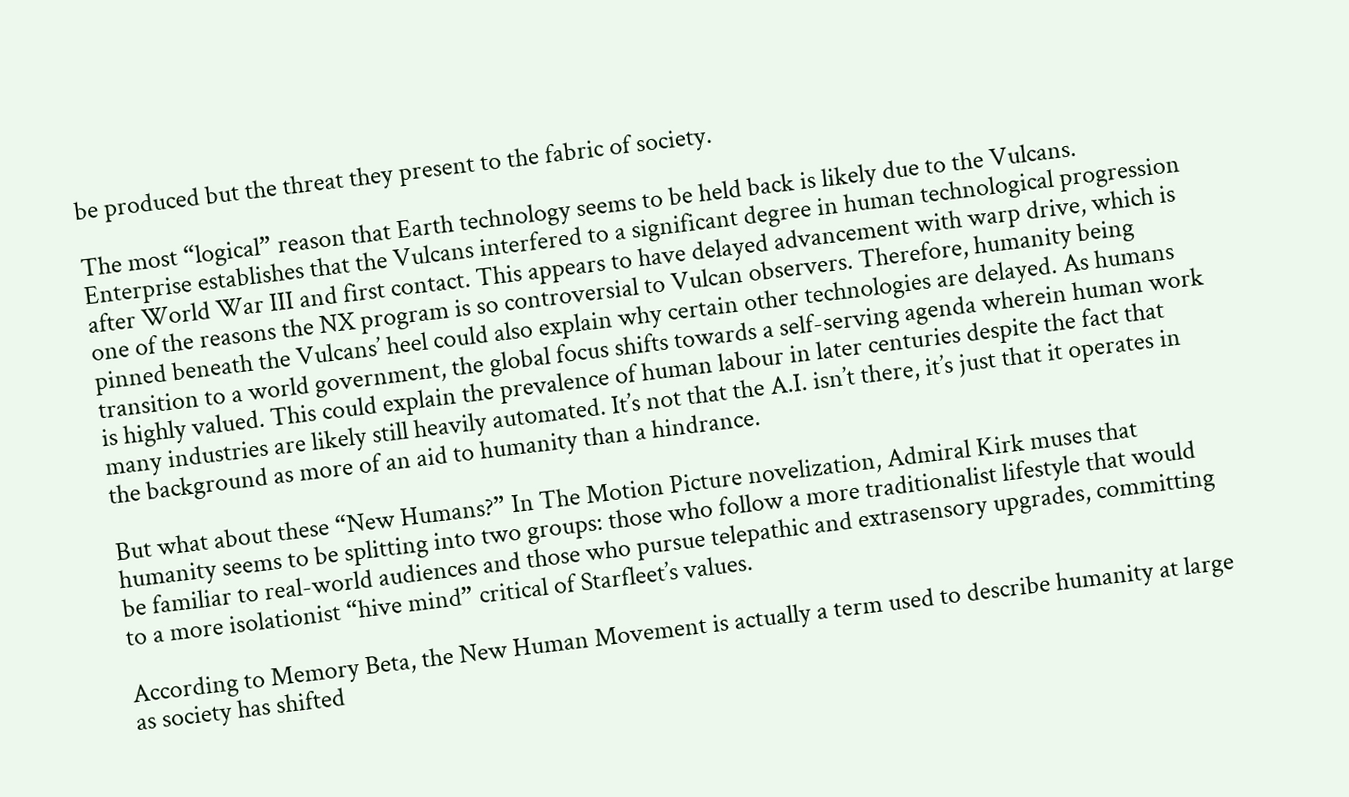be produced but the threat they present to the fabric of society.

The most “logical” reason that Earth technology seems to be held back is likely due to the Vulcans. Enterprise establishes that the Vulcans interfered to a significant degree in human technological progression after World War III and first contact. This appears to have delayed advancement with warp drive, which is one of the reasons the NX program is so controversial to Vulcan observers. Therefore, humanity being pinned beneath the Vulcans’ heel could also explain why certain other technologies are delayed. As humans transition to a world government, the global focus shifts towards a self-serving agenda wherein human work is highly valued. This could explain the prevalence of human labour in later centuries despite the fact that many industries are likely still heavily automated. It’s not that the A.I. isn’t there, it’s just that it operates in the background as more of an aid to humanity than a hindrance.

But what about these “New Humans?” In The Motion Picture novelization, Admiral Kirk muses that humanity seems to be splitting into two groups: those who follow a more traditionalist lifestyle that would be familiar to real-world audiences and those who pursue telepathic and extrasensory upgrades, committing to a more isolationist “hive mind” critical of Starfleet’s values.

According to Memory Beta, the New Human Movement is actually a term used to describe humanity at large as society has shifted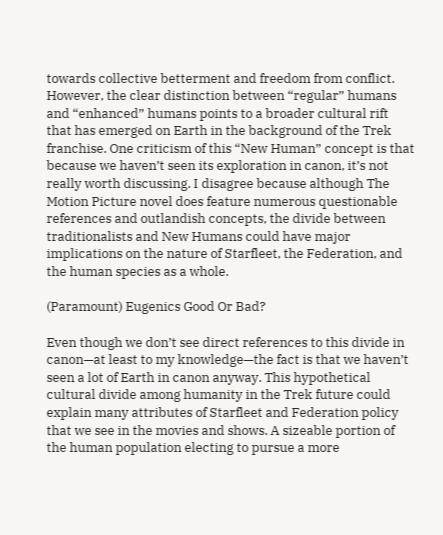towards collective betterment and freedom from conflict. However, the clear distinction between “regular” humans and “enhanced” humans points to a broader cultural rift that has emerged on Earth in the background of the Trek franchise. One criticism of this “New Human” concept is that because we haven’t seen its exploration in canon, it’s not really worth discussing. I disagree because although The Motion Picture novel does feature numerous questionable references and outlandish concepts, the divide between traditionalists and New Humans could have major implications on the nature of Starfleet, the Federation, and the human species as a whole.

(Paramount) Eugenics Good Or Bad?

Even though we don’t see direct references to this divide in canon—at least to my knowledge—the fact is that we haven’t seen a lot of Earth in canon anyway. This hypothetical cultural divide among humanity in the Trek future could explain many attributes of Starfleet and Federation policy that we see in the movies and shows. A sizeable portion of the human population electing to pursue a more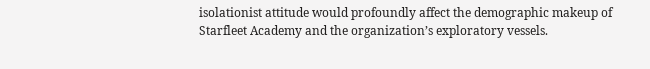isolationist attitude would profoundly affect the demographic makeup of Starfleet Academy and the organization’s exploratory vessels.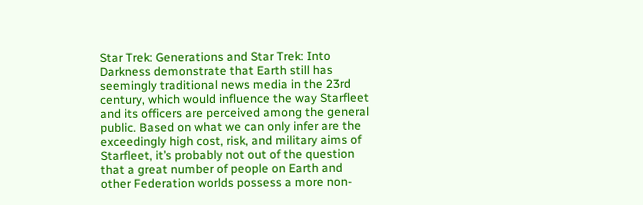Star Trek: Generations and Star Trek: Into Darkness demonstrate that Earth still has seemingly traditional news media in the 23rd century, which would influence the way Starfleet and its officers are perceived among the general public. Based on what we can only infer are the exceedingly high cost, risk, and military aims of Starfleet, it’s probably not out of the question that a great number of people on Earth and other Federation worlds possess a more non-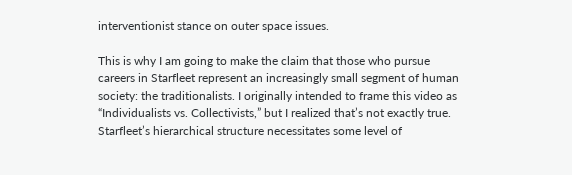interventionist stance on outer space issues.

This is why I am going to make the claim that those who pursue careers in Starfleet represent an increasingly small segment of human society: the traditionalists. I originally intended to frame this video as “Individualists vs. Collectivists,” but I realized that’s not exactly true. Starfleet’s hierarchical structure necessitates some level of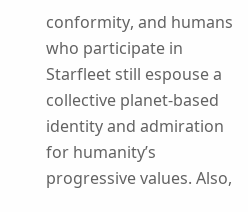conformity, and humans who participate in Starfleet still espouse a collective planet-based identity and admiration for humanity’s progressive values. Also,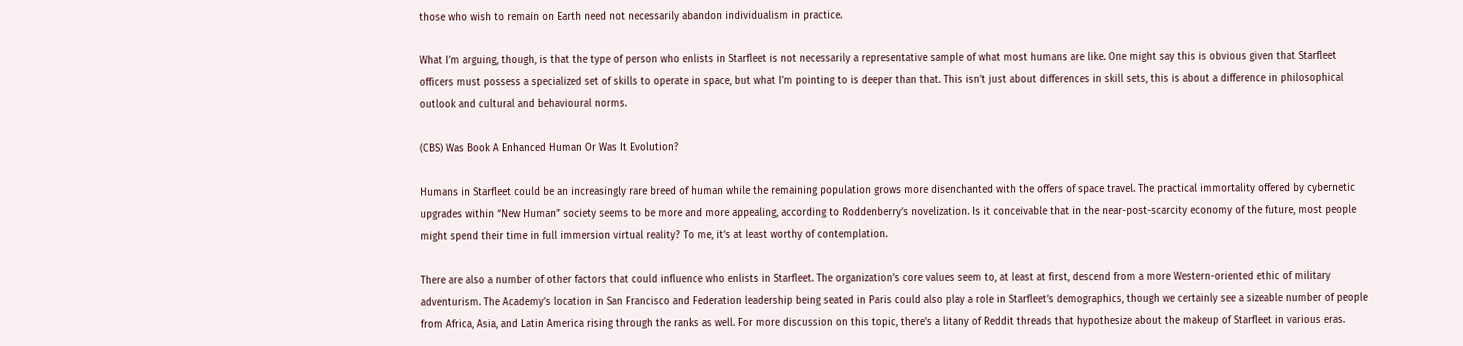those who wish to remain on Earth need not necessarily abandon individualism in practice.

What I’m arguing, though, is that the type of person who enlists in Starfleet is not necessarily a representative sample of what most humans are like. One might say this is obvious given that Starfleet officers must possess a specialized set of skills to operate in space, but what I’m pointing to is deeper than that. This isn’t just about differences in skill sets, this is about a difference in philosophical outlook and cultural and behavioural norms.

(CBS) Was Book A Enhanced Human Or Was It Evolution?

Humans in Starfleet could be an increasingly rare breed of human while the remaining population grows more disenchanted with the offers of space travel. The practical immortality offered by cybernetic upgrades within “New Human” society seems to be more and more appealing, according to Roddenberry’s novelization. Is it conceivable that in the near-post-scarcity economy of the future, most people might spend their time in full immersion virtual reality? To me, it’s at least worthy of contemplation.

There are also a number of other factors that could influence who enlists in Starfleet. The organization’s core values seem to, at least at first, descend from a more Western-oriented ethic of military adventurism. The Academy’s location in San Francisco and Federation leadership being seated in Paris could also play a role in Starfleet’s demographics, though we certainly see a sizeable number of people from Africa, Asia, and Latin America rising through the ranks as well. For more discussion on this topic, there’s a litany of Reddit threads that hypothesize about the makeup of Starfleet in various eras.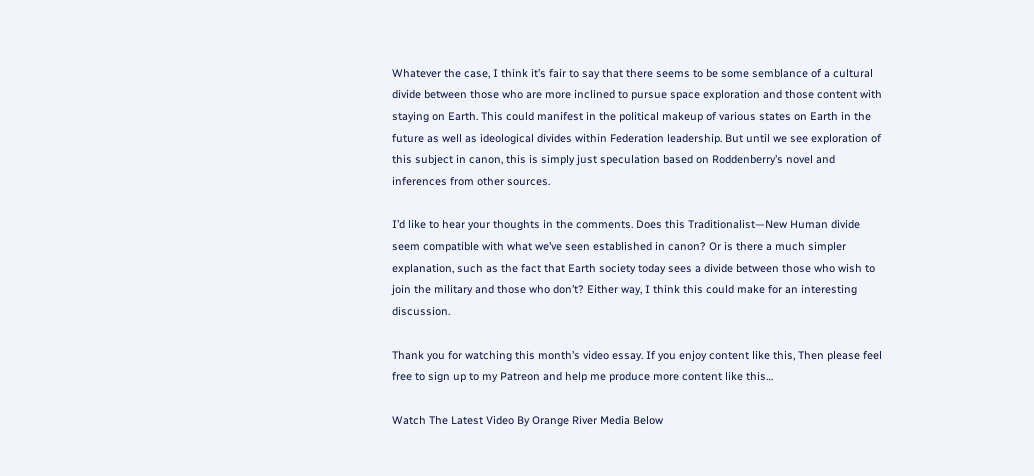Whatever the case, I think it’s fair to say that there seems to be some semblance of a cultural divide between those who are more inclined to pursue space exploration and those content with staying on Earth. This could manifest in the political makeup of various states on Earth in the future as well as ideological divides within Federation leadership. But until we see exploration of this subject in canon, this is simply just speculation based on Roddenberry’s novel and inferences from other sources.

I’d like to hear your thoughts in the comments. Does this Traditionalist—New Human divide seem compatible with what we’ve seen established in canon? Or is there a much simpler explanation, such as the fact that Earth society today sees a divide between those who wish to join the military and those who don’t? Either way, I think this could make for an interesting discussion.

Thank you for watching this month’s video essay. If you enjoy content like this, Then please feel free to sign up to my Patreon and help me produce more content like this…

Watch The Latest Video By Orange River Media Below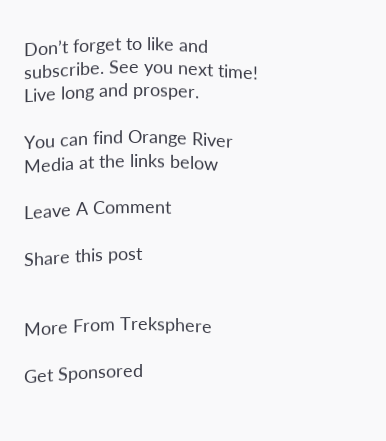Don’t forget to like and subscribe. See you next time! Live long and prosper.

You can find Orange River Media at the links below

Leave A Comment

Share this post


More From Treksphere

Get Sponsored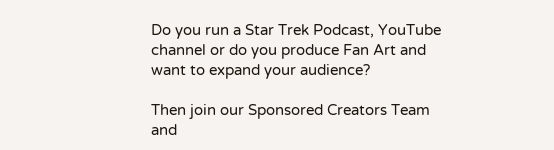Do you run a Star Trek Podcast, YouTube channel or do you produce Fan Art and want to expand your audience?

Then join our Sponsored Creators Team and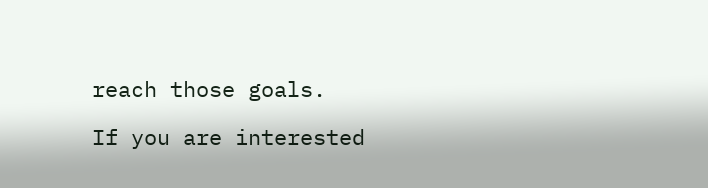reach those goals.

If you are interested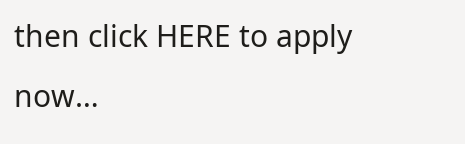then click HERE to apply now…